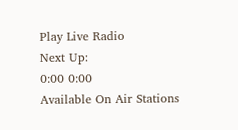Play Live Radio
Next Up:
0:00 0:00
Available On Air Stations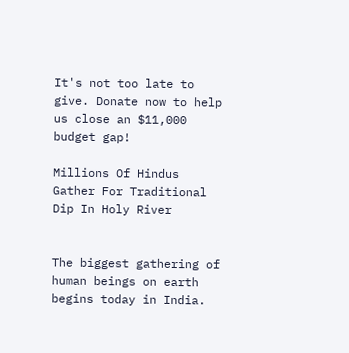It's not too late to give. Donate now to help us close an $11,000 budget gap!

Millions Of Hindus Gather For Traditional Dip In Holy River


The biggest gathering of human beings on earth begins today in India.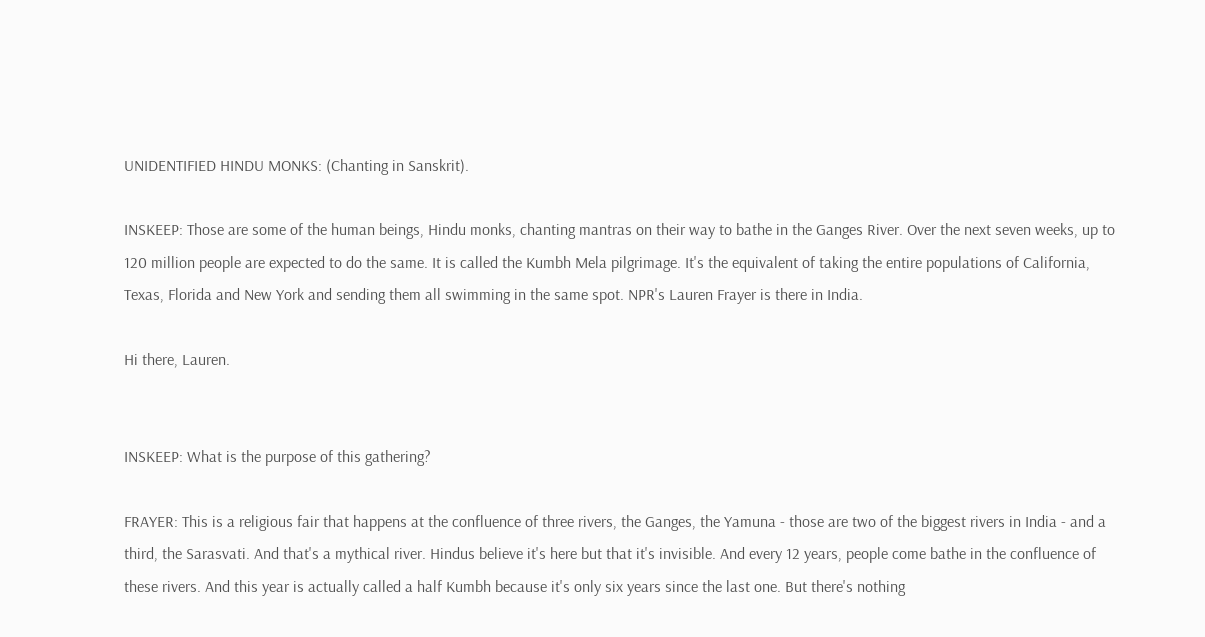UNIDENTIFIED HINDU MONKS: (Chanting in Sanskrit).

INSKEEP: Those are some of the human beings, Hindu monks, chanting mantras on their way to bathe in the Ganges River. Over the next seven weeks, up to 120 million people are expected to do the same. It is called the Kumbh Mela pilgrimage. It's the equivalent of taking the entire populations of California, Texas, Florida and New York and sending them all swimming in the same spot. NPR's Lauren Frayer is there in India.

Hi there, Lauren.


INSKEEP: What is the purpose of this gathering?

FRAYER: This is a religious fair that happens at the confluence of three rivers, the Ganges, the Yamuna - those are two of the biggest rivers in India - and a third, the Sarasvati. And that's a mythical river. Hindus believe it's here but that it's invisible. And every 12 years, people come bathe in the confluence of these rivers. And this year is actually called a half Kumbh because it's only six years since the last one. But there's nothing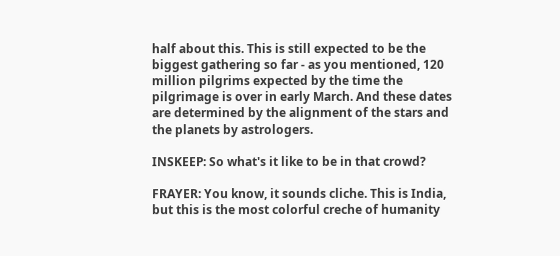half about this. This is still expected to be the biggest gathering so far - as you mentioned, 120 million pilgrims expected by the time the pilgrimage is over in early March. And these dates are determined by the alignment of the stars and the planets by astrologers.

INSKEEP: So what's it like to be in that crowd?

FRAYER: You know, it sounds cliche. This is India, but this is the most colorful creche of humanity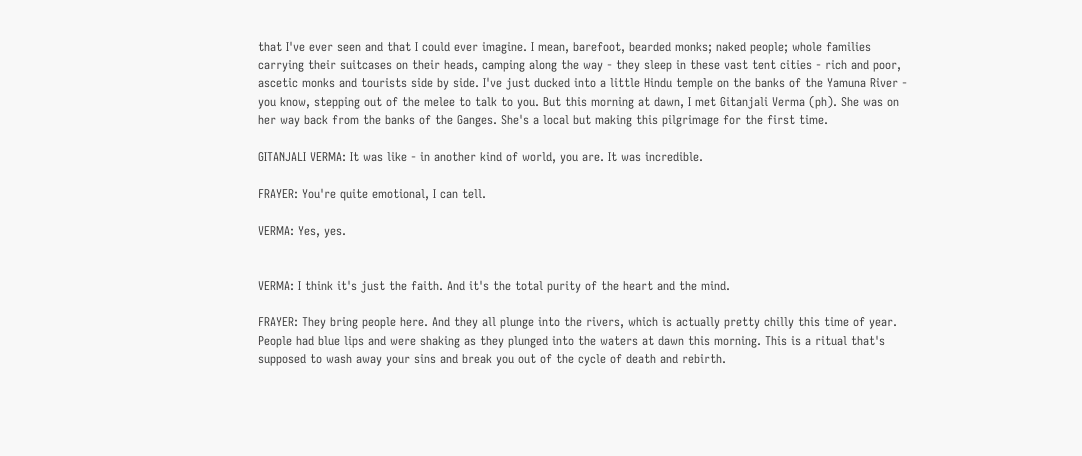that I've ever seen and that I could ever imagine. I mean, barefoot, bearded monks; naked people; whole families carrying their suitcases on their heads, camping along the way - they sleep in these vast tent cities - rich and poor, ascetic monks and tourists side by side. I've just ducked into a little Hindu temple on the banks of the Yamuna River - you know, stepping out of the melee to talk to you. But this morning at dawn, I met Gitanjali Verma (ph). She was on her way back from the banks of the Ganges. She's a local but making this pilgrimage for the first time.

GITANJALI VERMA: It was like - in another kind of world, you are. It was incredible.

FRAYER: You're quite emotional, I can tell.

VERMA: Yes, yes.


VERMA: I think it's just the faith. And it's the total purity of the heart and the mind.

FRAYER: They bring people here. And they all plunge into the rivers, which is actually pretty chilly this time of year. People had blue lips and were shaking as they plunged into the waters at dawn this morning. This is a ritual that's supposed to wash away your sins and break you out of the cycle of death and rebirth.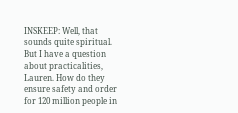INSKEEP: Well, that sounds quite spiritual. But I have a question about practicalities, Lauren. How do they ensure safety and order for 120 million people in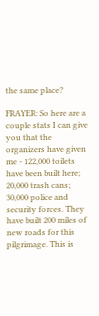the same place?

FRAYER: So here are a couple stats I can give you that the organizers have given me - 122,000 toilets have been built here; 20,000 trash cans; 30,000 police and security forces. They have built 200 miles of new roads for this pilgrimage. This is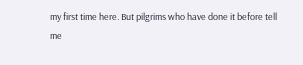my first time here. But pilgrims who have done it before tell me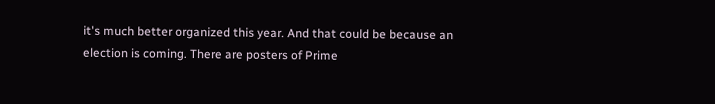it's much better organized this year. And that could be because an election is coming. There are posters of Prime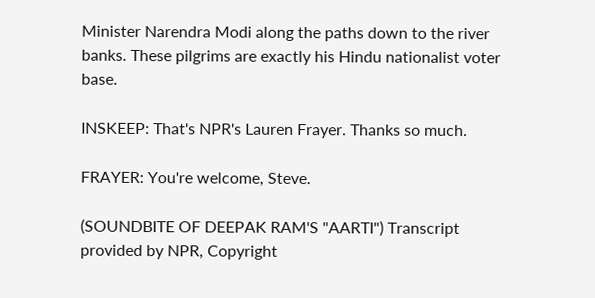Minister Narendra Modi along the paths down to the river banks. These pilgrims are exactly his Hindu nationalist voter base.

INSKEEP: That's NPR's Lauren Frayer. Thanks so much.

FRAYER: You're welcome, Steve.

(SOUNDBITE OF DEEPAK RAM'S "AARTI") Transcript provided by NPR, Copyright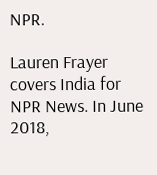NPR.

Lauren Frayer covers India for NPR News. In June 2018,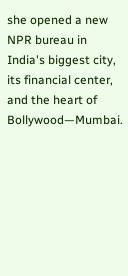she opened a new NPR bureau in India's biggest city, its financial center, and the heart of Bollywood—Mumbai.